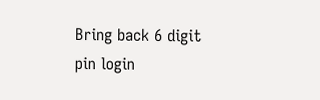Bring back 6 digit pin login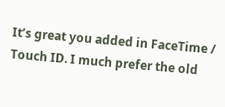It’s great you added in FaceTime / Touch ID. I much prefer the old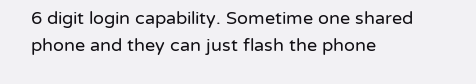6 digit login capability. Sometime one shared phone and they can just flash the phone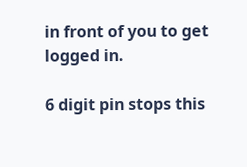in front of you to get logged in.

6 digit pin stops this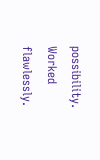possibility. Worked flawlessly.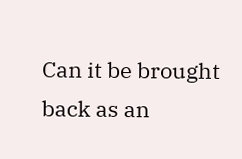Can it be brought back as an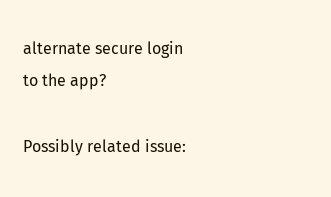alternate secure login to the app?

Possibly related issue: